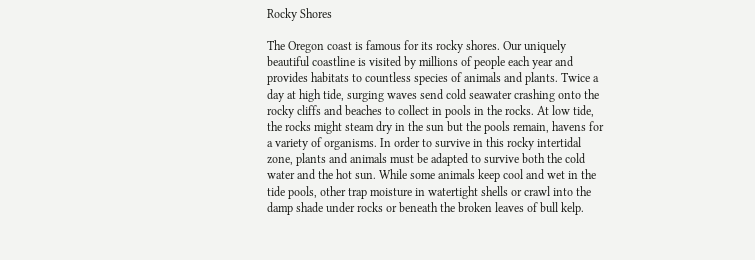Rocky Shores

The Oregon coast is famous for its rocky shores. Our uniquely beautiful coastline is visited by millions of people each year and provides habitats to countless species of animals and plants. Twice a day at high tide, surging waves send cold seawater crashing onto the rocky cliffs and beaches to collect in pools in the rocks. At low tide, the rocks might steam dry in the sun but the pools remain, havens for a variety of organisms. In order to survive in this rocky intertidal zone, plants and animals must be adapted to survive both the cold water and the hot sun. While some animals keep cool and wet in the tide pools, other trap moisture in watertight shells or crawl into the damp shade under rocks or beneath the broken leaves of bull kelp.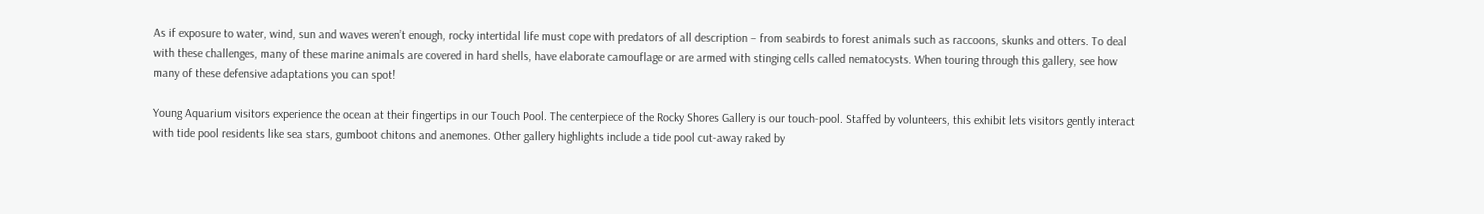As if exposure to water, wind, sun and waves weren’t enough, rocky intertidal life must cope with predators of all description – from seabirds to forest animals such as raccoons, skunks and otters. To deal with these challenges, many of these marine animals are covered in hard shells, have elaborate camouflage or are armed with stinging cells called nematocysts. When touring through this gallery, see how many of these defensive adaptations you can spot!

Young Aquarium visitors experience the ocean at their fingertips in our Touch Pool. The centerpiece of the Rocky Shores Gallery is our touch-pool. Staffed by volunteers, this exhibit lets visitors gently interact with tide pool residents like sea stars, gumboot chitons and anemones. Other gallery highlights include a tide pool cut-away raked by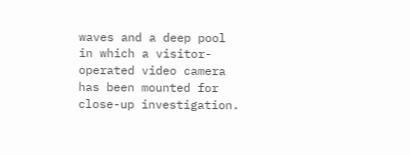waves and a deep pool in which a visitor-operated video camera has been mounted for close-up investigation.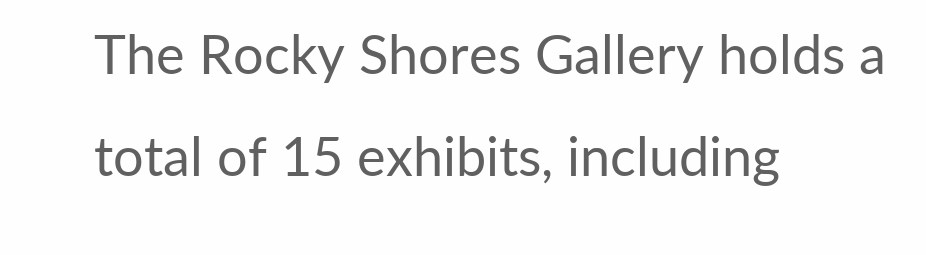The Rocky Shores Gallery holds a total of 15 exhibits, including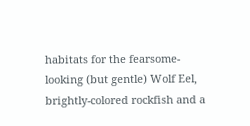habitats for the fearsome-looking (but gentle) Wolf Eel, brightly-colored rockfish and a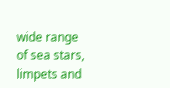wide range of sea stars, limpets and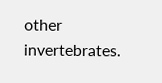other invertebrates.